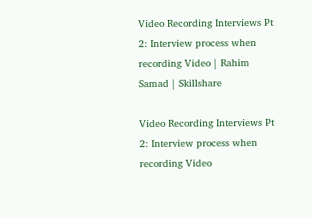Video Recording Interviews Pt 2: Interview process when recording Video | Rahim Samad | Skillshare

Video Recording Interviews Pt 2: Interview process when recording Video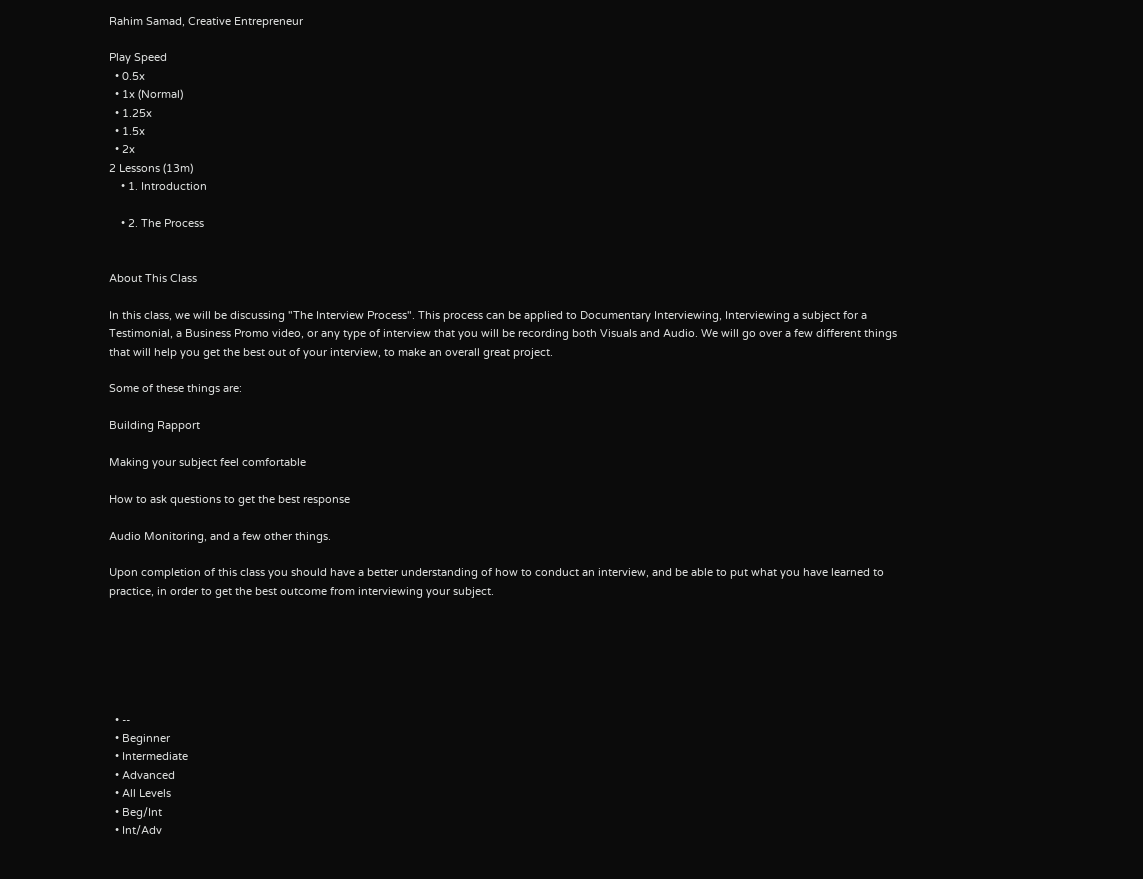Rahim Samad, Creative Entrepreneur

Play Speed
  • 0.5x
  • 1x (Normal)
  • 1.25x
  • 1.5x
  • 2x
2 Lessons (13m)
    • 1. Introduction

    • 2. The Process


About This Class

In this class, we will be discussing "The Interview Process". This process can be applied to Documentary Interviewing, Interviewing a subject for a Testimonial, a Business Promo video, or any type of interview that you will be recording both Visuals and Audio. We will go over a few different things that will help you get the best out of your interview, to make an overall great project.

Some of these things are:

Building Rapport

Making your subject feel comfortable

How to ask questions to get the best response

Audio Monitoring, and a few other things.

Upon completion of this class you should have a better understanding of how to conduct an interview, and be able to put what you have learned to practice, in order to get the best outcome from interviewing your subject.






  • --
  • Beginner
  • Intermediate
  • Advanced
  • All Levels
  • Beg/Int
  • Int/Adv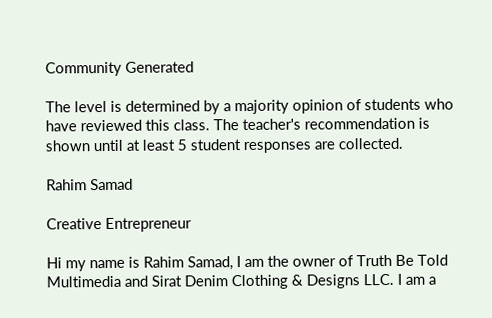Community Generated

The level is determined by a majority opinion of students who have reviewed this class. The teacher's recommendation is shown until at least 5 student responses are collected.

Rahim Samad

Creative Entrepreneur

Hi my name is Rahim Samad, I am the owner of Truth Be Told Multimedia and Sirat Denim Clothing & Designs LLC. I am a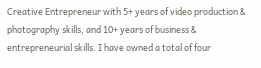Creative Entrepreneur with 5+ years of video production & photography skills, and 10+ years of business & entrepreneurial skills. I have owned a total of four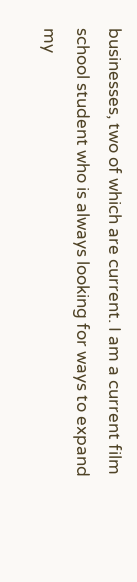businesses, two of which are current. I am a current film school student who is always looking for ways to expand my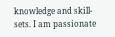knowledge and skill-sets. I am passionate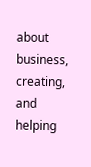about business, creating, and helping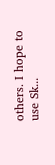others. I hope to use Sk...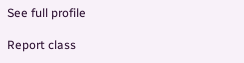See full profile

Report class